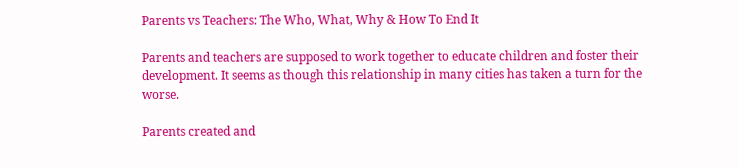Parents vs Teachers: The Who, What, Why & How To End It

Parents and teachers are supposed to work together to educate children and foster their development. It seems as though this relationship in many cities has taken a turn for the worse.

Parents created and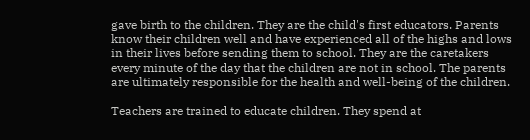gave birth to the children. They are the child's first educators. Parents know their children well and have experienced all of the highs and lows in their lives before sending them to school. They are the caretakers every minute of the day that the children are not in school. The parents are ultimately responsible for the health and well-being of the children.

Teachers are trained to educate children. They spend at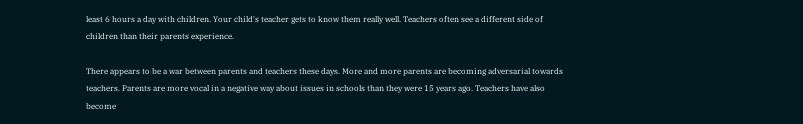least 6 hours a day with children. Your child's teacher gets to know them really well. Teachers often see a different side of children than their parents experience.

There appears to be a war between parents and teachers these days. More and more parents are becoming adversarial towards teachers. Parents are more vocal in a negative way about issues in schools than they were 15 years ago. Teachers have also become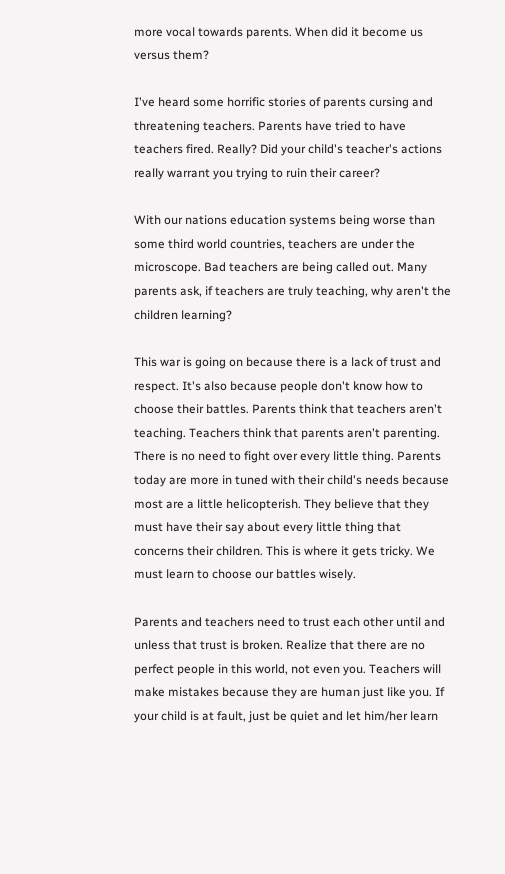more vocal towards parents. When did it become us versus them?

I've heard some horrific stories of parents cursing and threatening teachers. Parents have tried to have teachers fired. Really? Did your child's teacher's actions really warrant you trying to ruin their career?

With our nations education systems being worse than some third world countries, teachers are under the microscope. Bad teachers are being called out. Many parents ask, if teachers are truly teaching, why aren't the children learning?

This war is going on because there is a lack of trust and respect. It's also because people don't know how to choose their battles. Parents think that teachers aren't teaching. Teachers think that parents aren't parenting. There is no need to fight over every little thing. Parents today are more in tuned with their child's needs because most are a little helicopterish. They believe that they must have their say about every little thing that concerns their children. This is where it gets tricky. We must learn to choose our battles wisely.

Parents and teachers need to trust each other until and unless that trust is broken. Realize that there are no perfect people in this world, not even you. Teachers will make mistakes because they are human just like you. If your child is at fault, just be quiet and let him/her learn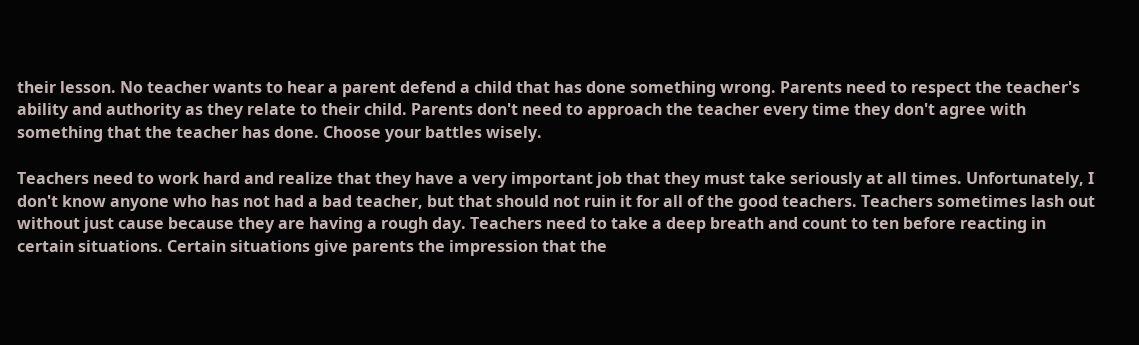their lesson. No teacher wants to hear a parent defend a child that has done something wrong. Parents need to respect the teacher's ability and authority as they relate to their child. Parents don't need to approach the teacher every time they don't agree with something that the teacher has done. Choose your battles wisely.

Teachers need to work hard and realize that they have a very important job that they must take seriously at all times. Unfortunately, I don't know anyone who has not had a bad teacher, but that should not ruin it for all of the good teachers. Teachers sometimes lash out without just cause because they are having a rough day. Teachers need to take a deep breath and count to ten before reacting in certain situations. Certain situations give parents the impression that the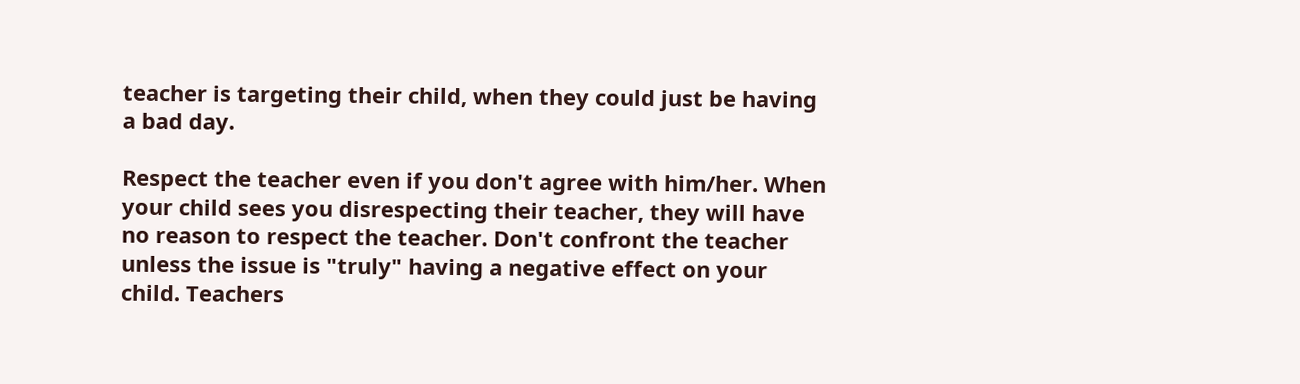teacher is targeting their child, when they could just be having a bad day.

Respect the teacher even if you don't agree with him/her. When your child sees you disrespecting their teacher, they will have no reason to respect the teacher. Don't confront the teacher unless the issue is "truly" having a negative effect on your child. Teachers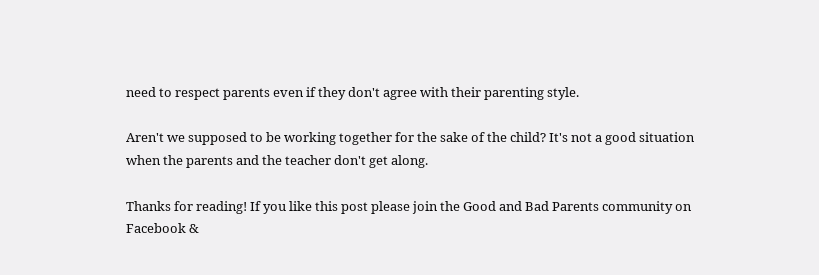need to respect parents even if they don't agree with their parenting style.

Aren't we supposed to be working together for the sake of the child? It's not a good situation when the parents and the teacher don't get along.

Thanks for reading! If you like this post please join the Good and Bad Parents community on Facebook &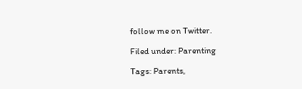follow me on Twitter.

Filed under: Parenting

Tags: Parents,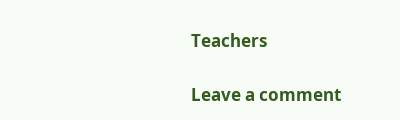Teachers

Leave a comment